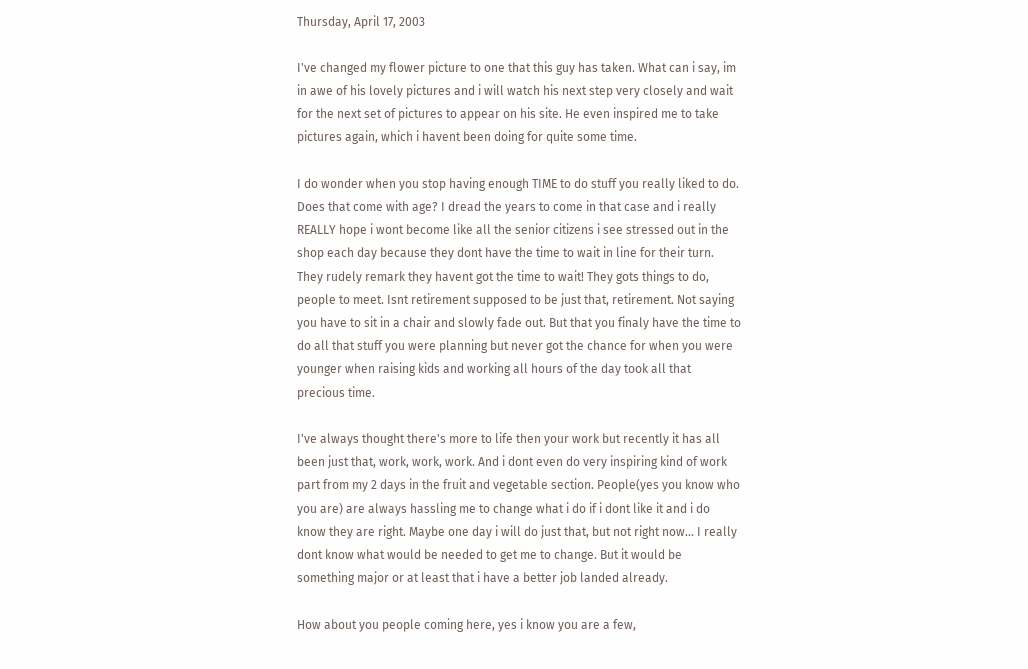Thursday, April 17, 2003

I've changed my flower picture to one that this guy has taken. What can i say, im in awe of his lovely pictures and i will watch his next step very closely and wait for the next set of pictures to appear on his site. He even inspired me to take pictures again, which i havent been doing for quite some time.

I do wonder when you stop having enough TIME to do stuff you really liked to do. Does that come with age? I dread the years to come in that case and i really REALLY hope i wont become like all the senior citizens i see stressed out in the shop each day because they dont have the time to wait in line for their turn. They rudely remark they havent got the time to wait! They gots things to do, people to meet. Isnt retirement supposed to be just that, retirement. Not saying you have to sit in a chair and slowly fade out. But that you finaly have the time to do all that stuff you were planning but never got the chance for when you were younger when raising kids and working all hours of the day took all that precious time.

I've always thought there's more to life then your work but recently it has all been just that, work, work, work. And i dont even do very inspiring kind of work part from my 2 days in the fruit and vegetable section. People(yes you know who you are) are always hassling me to change what i do if i dont like it and i do know they are right. Maybe one day i will do just that, but not right now... I really dont know what would be needed to get me to change. But it would be something major or at least that i have a better job landed already.

How about you people coming here, yes i know you are a few,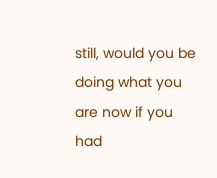still, would you be doing what you are now if you had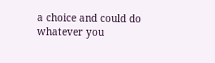a choice and could do whatever you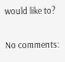would like to?

No comments: